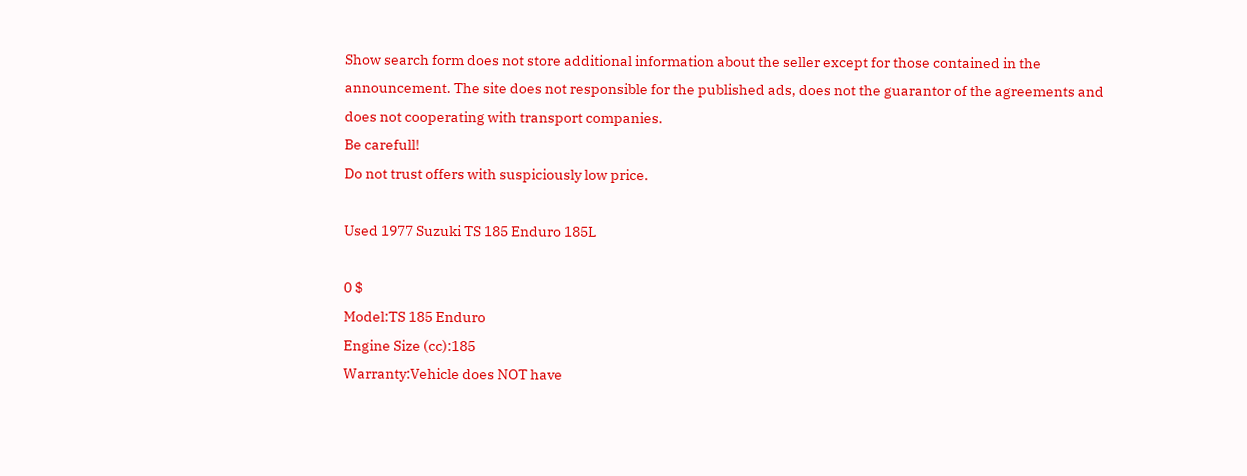Show search form does not store additional information about the seller except for those contained in the announcement. The site does not responsible for the published ads, does not the guarantor of the agreements and does not cooperating with transport companies.
Be carefull!
Do not trust offers with suspiciously low price.

Used 1977 Suzuki TS 185 Enduro 185L

0 $
Model:TS 185 Enduro
Engine Size (cc):185
Warranty:Vehicle does NOT have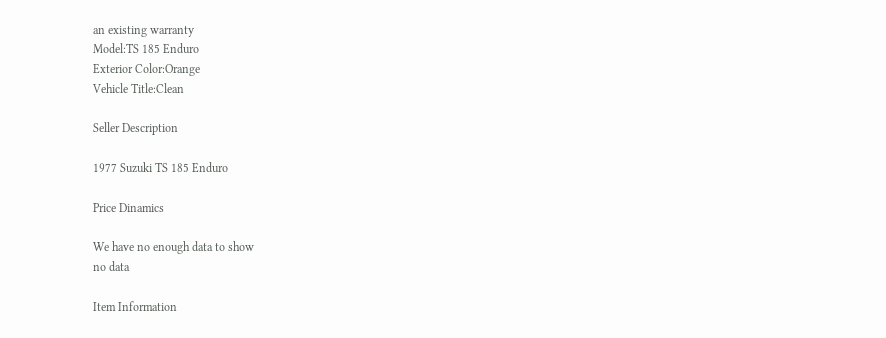an existing warranty
Model:TS 185 Enduro
Exterior Color:Orange
Vehicle Title:Clean

Seller Description

1977 Suzuki TS 185 Enduro

Price Dinamics

We have no enough data to show
no data

Item Information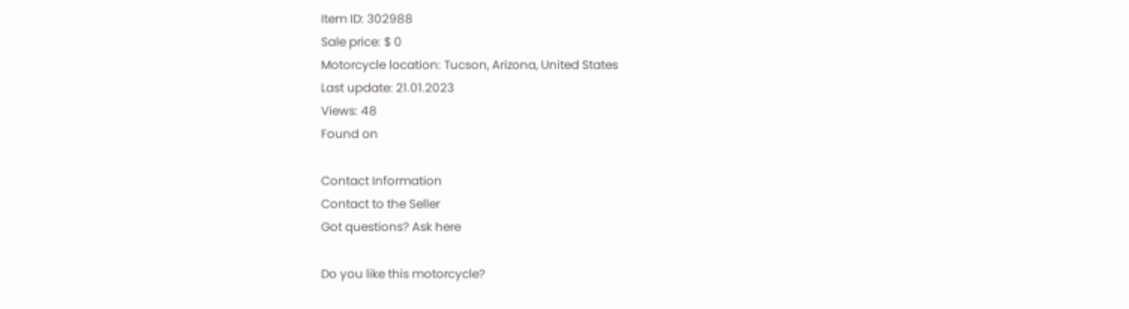Item ID: 302988
Sale price: $ 0
Motorcycle location: Tucson, Arizona, United States
Last update: 21.01.2023
Views: 48
Found on

Contact Information
Contact to the Seller
Got questions? Ask here

Do you like this motorcycle?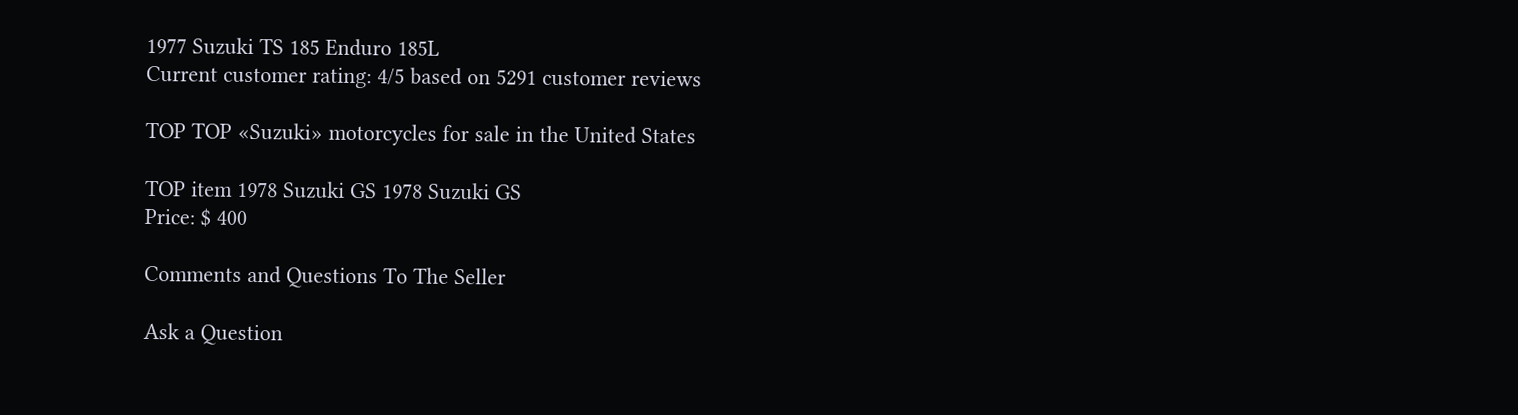1977 Suzuki TS 185 Enduro 185L
Current customer rating: 4/5 based on 5291 customer reviews

TOP TOP «Suzuki» motorcycles for sale in the United States

TOP item 1978 Suzuki GS 1978 Suzuki GS
Price: $ 400

Comments and Questions To The Seller

Ask a Question